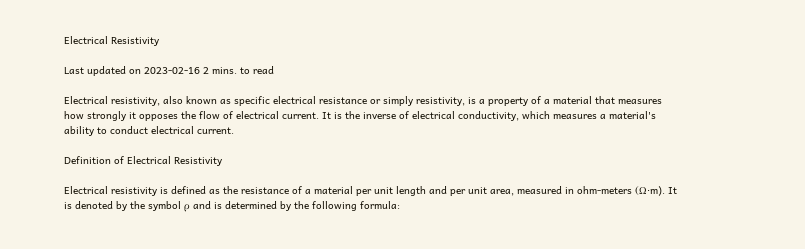Electrical Resistivity

Last updated on 2023-02-16 2 mins. to read

Electrical resistivity, also known as specific electrical resistance or simply resistivity, is a property of a material that measures how strongly it opposes the flow of electrical current. It is the inverse of electrical conductivity, which measures a material's ability to conduct electrical current.

Definition of Electrical Resistivity

Electrical resistivity is defined as the resistance of a material per unit length and per unit area, measured in ohm-meters (Ω⋅m). It is denoted by the symbol ρ and is determined by the following formula: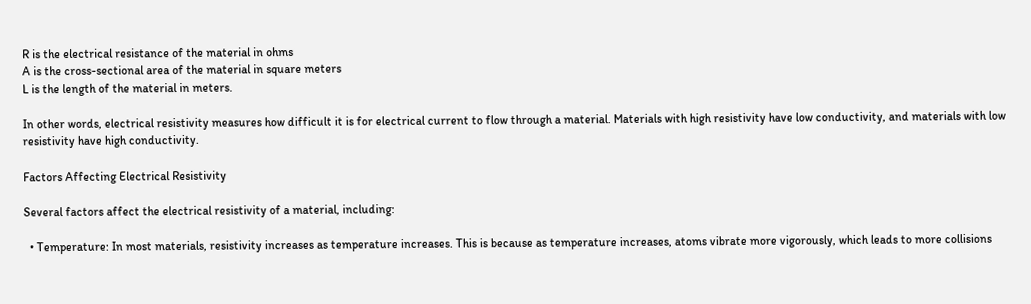R is the electrical resistance of the material in ohms
A is the cross-sectional area of the material in square meters
L is the length of the material in meters.

In other words, electrical resistivity measures how difficult it is for electrical current to flow through a material. Materials with high resistivity have low conductivity, and materials with low resistivity have high conductivity.

Factors Affecting Electrical Resistivity

Several factors affect the electrical resistivity of a material, including:

  • Temperature: In most materials, resistivity increases as temperature increases. This is because as temperature increases, atoms vibrate more vigorously, which leads to more collisions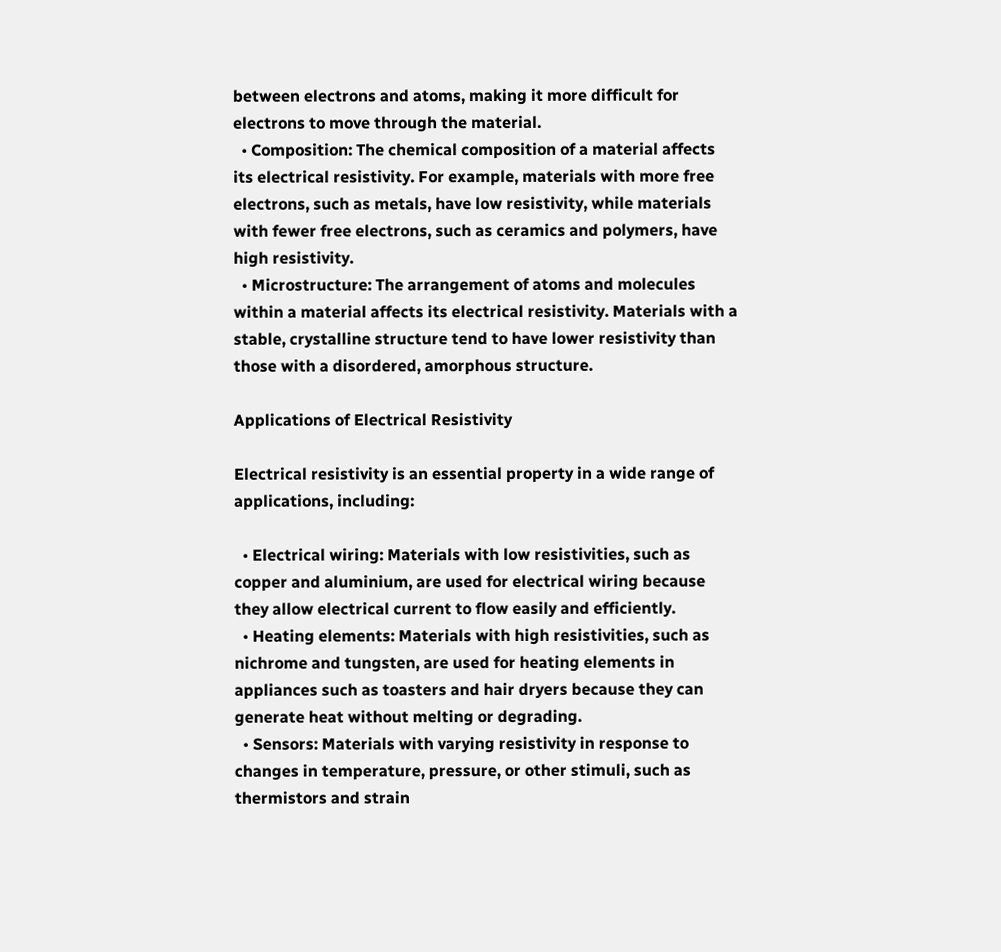between electrons and atoms, making it more difficult for electrons to move through the material.
  • Composition: The chemical composition of a material affects its electrical resistivity. For example, materials with more free electrons, such as metals, have low resistivity, while materials with fewer free electrons, such as ceramics and polymers, have high resistivity.
  • Microstructure: The arrangement of atoms and molecules within a material affects its electrical resistivity. Materials with a stable, crystalline structure tend to have lower resistivity than those with a disordered, amorphous structure.

Applications of Electrical Resistivity

Electrical resistivity is an essential property in a wide range of applications, including:

  • Electrical wiring: Materials with low resistivities, such as copper and aluminium, are used for electrical wiring because they allow electrical current to flow easily and efficiently.
  • Heating elements: Materials with high resistivities, such as nichrome and tungsten, are used for heating elements in appliances such as toasters and hair dryers because they can generate heat without melting or degrading.
  • Sensors: Materials with varying resistivity in response to changes in temperature, pressure, or other stimuli, such as thermistors and strain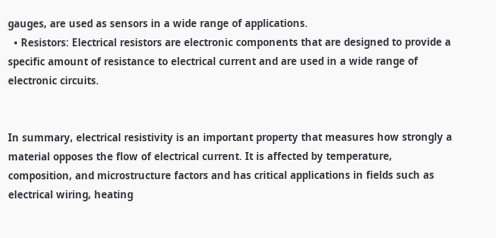gauges, are used as sensors in a wide range of applications.
  • Resistors: Electrical resistors are electronic components that are designed to provide a specific amount of resistance to electrical current and are used in a wide range of electronic circuits.


In summary, electrical resistivity is an important property that measures how strongly a material opposes the flow of electrical current. It is affected by temperature, composition, and microstructure factors and has critical applications in fields such as electrical wiring, heating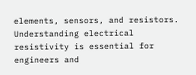elements, sensors, and resistors. Understanding electrical resistivity is essential for engineers and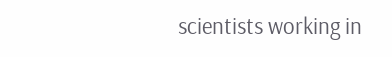scientists working in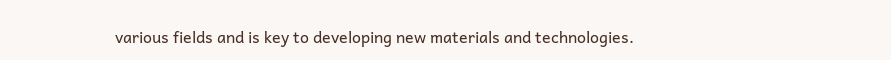various fields and is key to developing new materials and technologies.